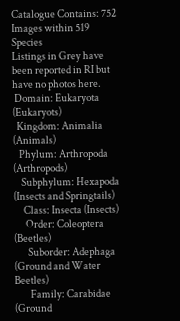Catalogue Contains: 752 Images within 519 Species
Listings in Grey have been reported in RI but have no photos here.
 Domain: Eukaryota (Eukaryots)
  Kingdom: Animalia (Animals)
   Phylum: Arthropoda (Arthropods)
    Subphylum: Hexapoda (Insects and Springtails)
     Class: Insecta (Insects)
      Order: Coleoptera (Beetles)
       Suborder: Adephaga (Ground and Water Beetles)
        Family: Carabidae (Ground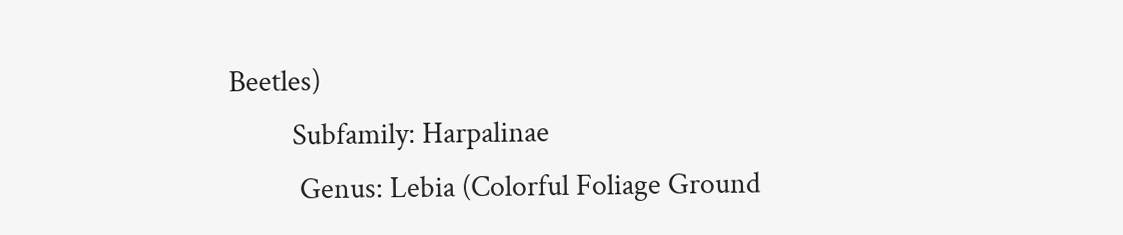Beetles)
         Subfamily: Harpalinae
          Genus: Lebia (Colorful Foliage Ground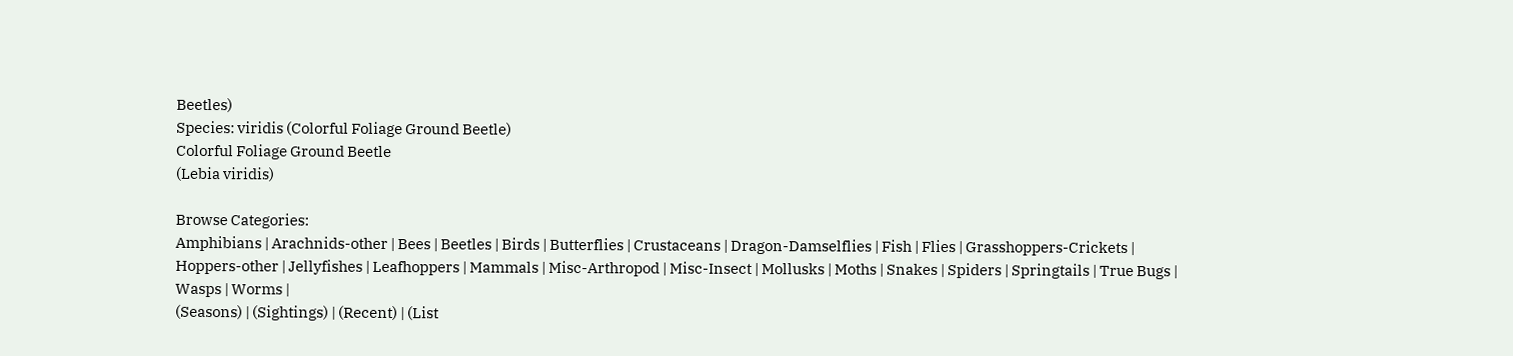Beetles)
Species: viridis (Colorful Foliage Ground Beetle)
Colorful Foliage Ground Beetle
(Lebia viridis)

Browse Categories:
Amphibians | Arachnids-other | Bees | Beetles | Birds | Butterflies | Crustaceans | Dragon-Damselflies | Fish | Flies | Grasshoppers-Crickets | Hoppers-other | Jellyfishes | Leafhoppers | Mammals | Misc-Arthropod | Misc-Insect | Mollusks | Moths | Snakes | Spiders | Springtails | True Bugs | Wasps | Worms |
(Seasons) | (Sightings) | (Recent) | (List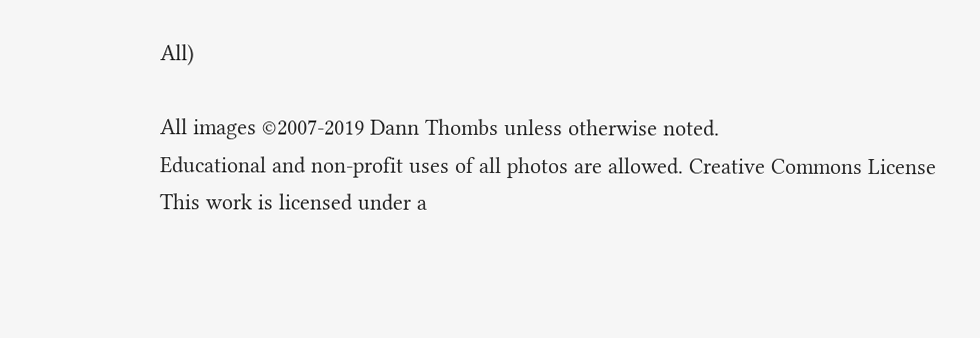All)

All images ©2007-2019 Dann Thombs unless otherwise noted.
Educational and non-profit uses of all photos are allowed. Creative Commons License
This work is licensed under a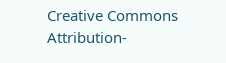Creative Commons Attribution-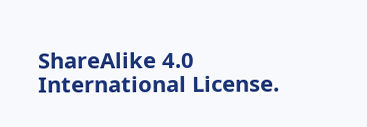ShareAlike 4.0 International License.